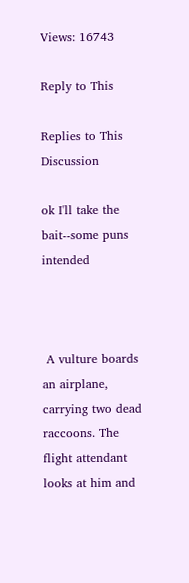Views: 16743

Reply to This

Replies to This Discussion

ok I'll take the bait--some puns intended



 A vulture boards an airplane, carrying two dead raccoons. The
flight attendant looks at him and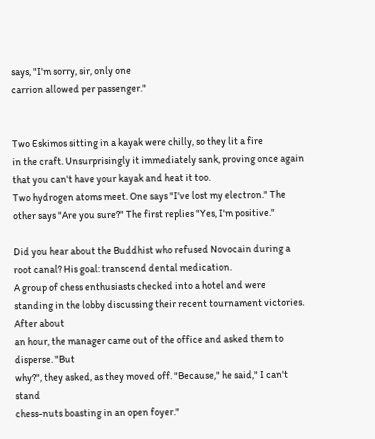says, "I'm sorry, sir, only one
carrion allowed per passenger."


Two Eskimos sitting in a kayak were chilly, so they lit a fire
in the craft. Unsurprisingly it immediately sank, proving once again
that you can't have your kayak and heat it too.
Two hydrogen atoms meet. One says "I've lost my electron." The
other says "Are you sure?" The first replies "Yes, I'm positive."

Did you hear about the Buddhist who refused Novocain during a
root canal? His goal: transcend dental medication.
A group of chess enthusiasts checked into a hotel and were
standing in the lobby discussing their recent tournament victories. After about
an hour, the manager came out of the office and asked them to disperse. "But
why?", they asked, as they moved off. "Because," he said," I can't stand
chess-nuts boasting in an open foyer."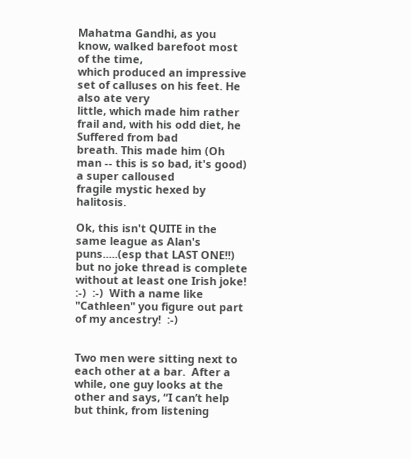Mahatma Gandhi, as you know, walked barefoot most of the time,
which produced an impressive set of calluses on his feet. He also ate very
little, which made him rather frail and, with his odd diet, he Suffered from bad
breath. This made him (Oh man -- this is so bad, it's good) a super calloused
fragile mystic hexed by halitosis.

Ok, this isn't QUITE in the same league as Alan's puns.....(esp that LAST ONE!!) but no joke thread is complete without at least one Irish joke!  :-)  :-)  With a name like "Cathleen" you figure out part of my ancestry!  :-)


Two men were sitting next to each other at a bar.  After a while, one guy looks at the other and says, “I can’t help but think, from listening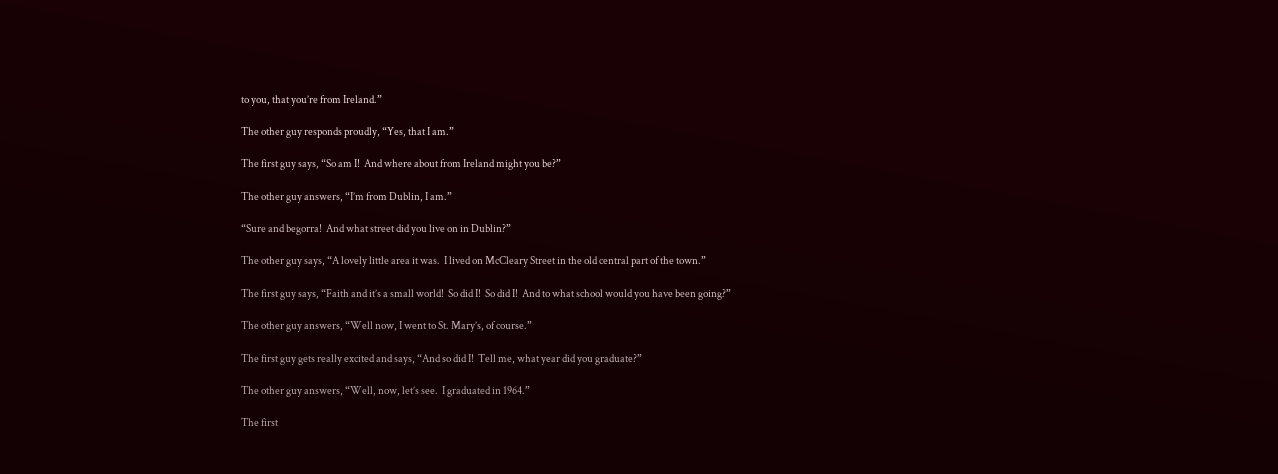to you, that you’re from Ireland.”

The other guy responds proudly, “Yes, that I am.”

The first guy says, “So am I!  And where about from Ireland might you be?”

The other guy answers, “I’m from Dublin, I am.”

“Sure and begorra!  And what street did you live on in Dublin?”

The other guy says, “A lovely little area it was.  I lived on McCleary Street in the old central part of the town.”

The first guy says, “Faith and it’s a small world!  So did I!  So did I!  And to what school would you have been going?”

The other guy answers, “Well now, I went to St. Mary’s, of course.”

The first guy gets really excited and says, “And so did I!  Tell me, what year did you graduate?”

The other guy answers, “Well, now, let’s see.  I graduated in 1964.”

The first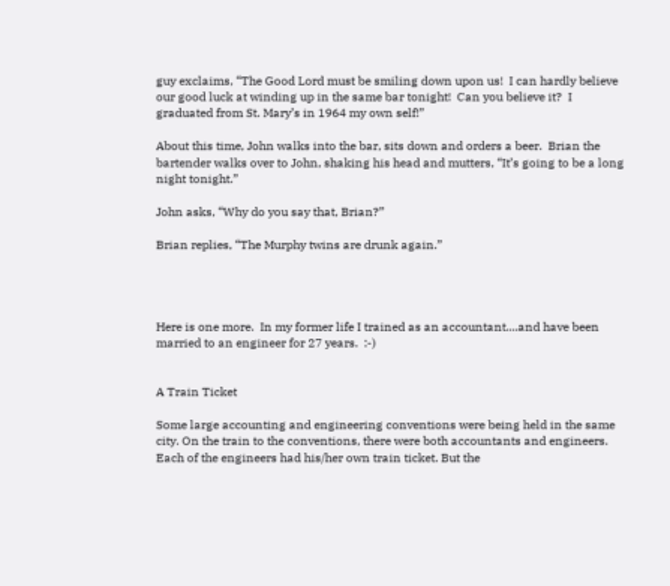guy exclaims, “The Good Lord must be smiling down upon us!  I can hardly believe our good luck at winding up in the same bar tonight!  Can you believe it?  I graduated from St. Mary’s in 1964 my own self!”

About this time, John walks into the bar, sits down and orders a beer.  Brian the bartender walks over to John, shaking his head and mutters, “It’s going to be a long night tonight.”

John asks, “Why do you say that, Brian?”

Brian replies, “The Murphy twins are drunk again.”




Here is one more.  In my former life I trained as an accountant....and have been married to an engineer for 27 years.  :-)


A Train Ticket

Some large accounting and engineering conventions were being held in the same city. On the train to the conventions, there were both accountants and engineers. Each of the engineers had his/her own train ticket. But the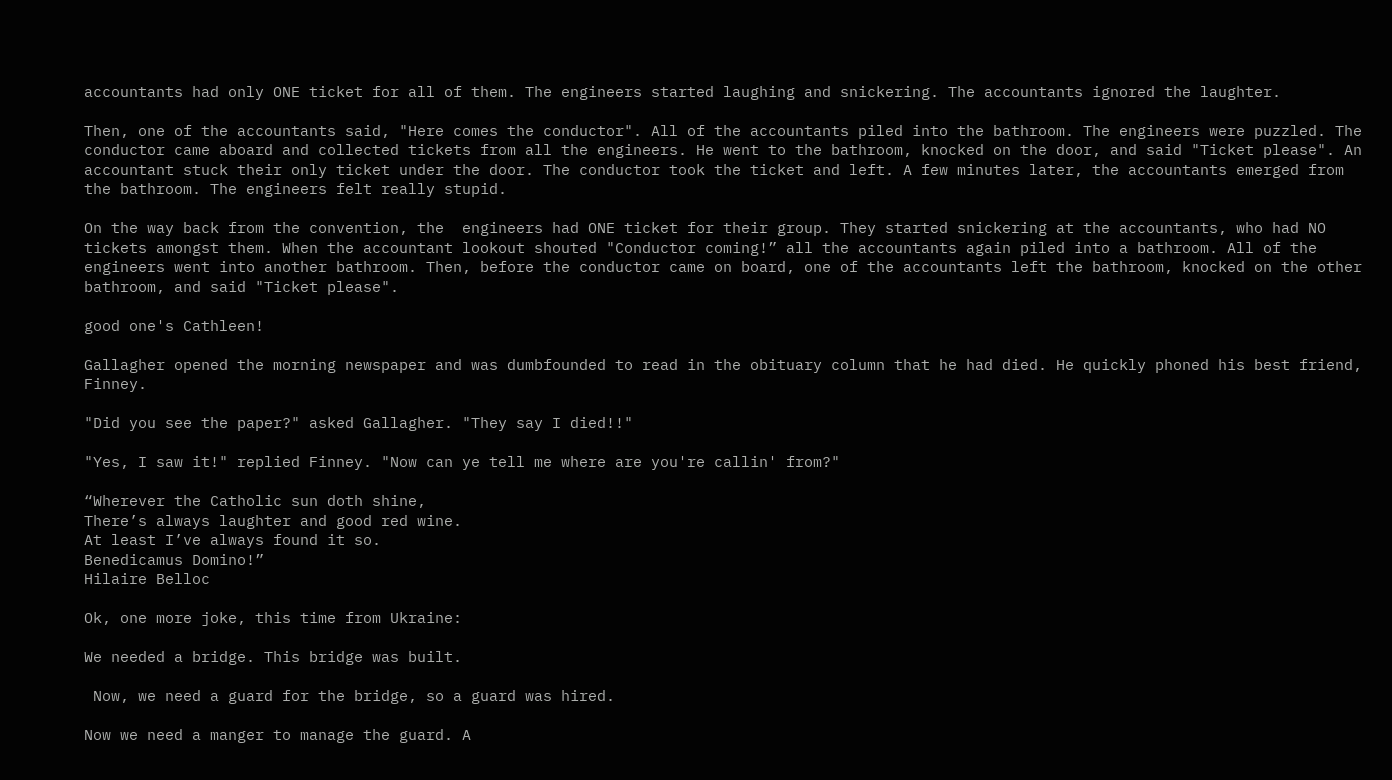accountants had only ONE ticket for all of them. The engineers started laughing and snickering. The accountants ignored the laughter.

Then, one of the accountants said, "Here comes the conductor". All of the accountants piled into the bathroom. The engineers were puzzled. The conductor came aboard and collected tickets from all the engineers. He went to the bathroom, knocked on the door, and said "Ticket please". An accountant stuck their only ticket under the door. The conductor took the ticket and left. A few minutes later, the accountants emerged from the bathroom. The engineers felt really stupid.

On the way back from the convention, the  engineers had ONE ticket for their group. They started snickering at the accountants, who had NO tickets amongst them. When the accountant lookout shouted "Conductor coming!” all the accountants again piled into a bathroom. All of the engineers went into another bathroom. Then, before the conductor came on board, one of the accountants left the bathroom, knocked on the other bathroom, and said "Ticket please".

good one's Cathleen!

Gallagher opened the morning newspaper and was dumbfounded to read in the obituary column that he had died. He quickly phoned his best friend, Finney.

"Did you see the paper?" asked Gallagher. "They say I died!!"

"Yes, I saw it!" replied Finney. "Now can ye tell me where are you're callin' from?"

“Wherever the Catholic sun doth shine,
There’s always laughter and good red wine.
At least I’ve always found it so.
Benedicamus Domino!”
Hilaire Belloc

Ok, one more joke, this time from Ukraine:

We needed a bridge. This bridge was built.

 Now, we need a guard for the bridge, so a guard was hired.

Now we need a manger to manage the guard. A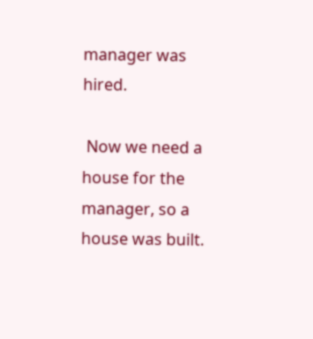manager was hired.

 Now we need a house for the manager, so a house was built.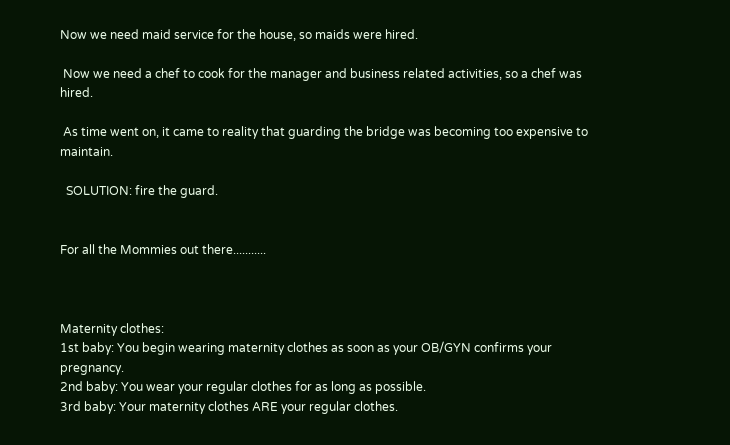Now we need maid service for the house, so maids were hired.

 Now we need a chef to cook for the manager and business related activities, so a chef was hired.

 As time went on, it came to reality that guarding the bridge was becoming too expensive to maintain.

  SOLUTION: fire the guard.


For all the Mommies out there...........



Maternity clothes:
1st baby: You begin wearing maternity clothes as soon as your OB/GYN confirms your pregnancy.
2nd baby: You wear your regular clothes for as long as possible.
3rd baby: Your maternity clothes ARE your regular clothes.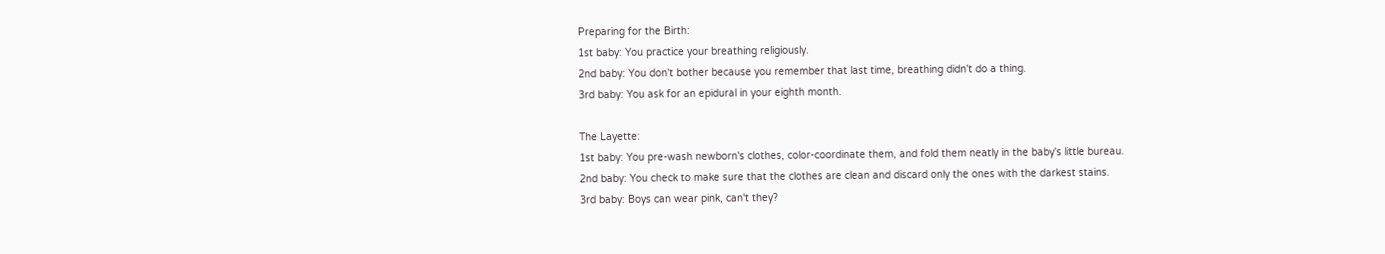Preparing for the Birth:
1st baby: You practice your breathing religiously.
2nd baby: You don't bother because you remember that last time, breathing didn't do a thing.
3rd baby: You ask for an epidural in your eighth month.

The Layette:
1st baby: You pre-wash newborn's clothes, color-coordinate them, and fold them neatly in the baby's little bureau.
2nd baby: You check to make sure that the clothes are clean and discard only the ones with the darkest stains.
3rd baby: Boys can wear pink, can't they?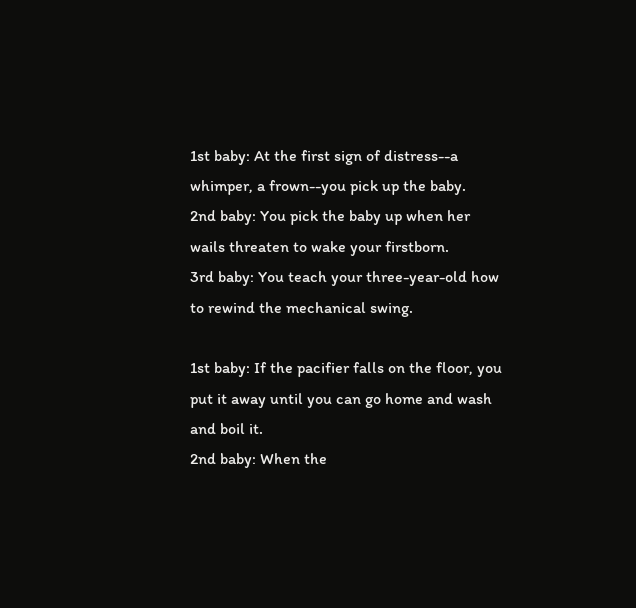1st baby: At the first sign of distress--a whimper, a frown--you pick up the baby.
2nd baby: You pick the baby up when her wails threaten to wake your firstborn.
3rd baby: You teach your three-year-old how to rewind the mechanical swing.

1st baby: If the pacifier falls on the floor, you put it away until you can go home and wash and boil it.
2nd baby: When the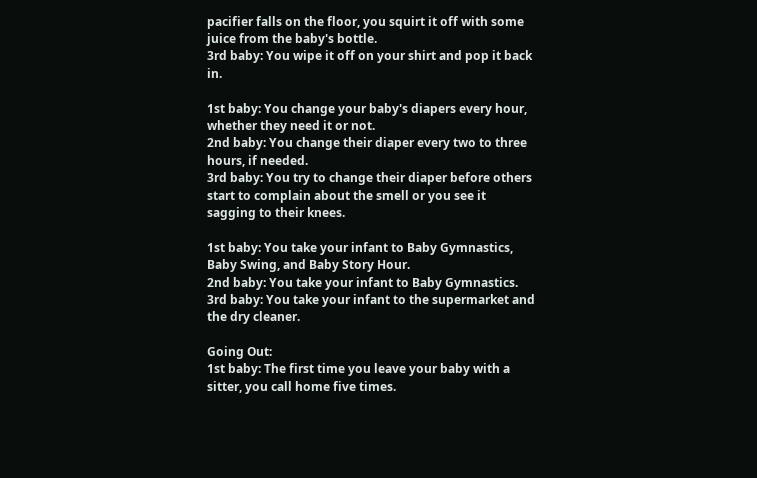pacifier falls on the floor, you squirt it off with some juice from the baby's bottle.
3rd baby: You wipe it off on your shirt and pop it back in.

1st baby: You change your baby's diapers every hour, whether they need it or not.
2nd baby: You change their diaper every two to three hours, if needed.
3rd baby: You try to change their diaper before others start to complain about the smell or you see it sagging to their knees.

1st baby: You take your infant to Baby Gymnastics, Baby Swing, and Baby Story Hour.
2nd baby: You take your infant to Baby Gymnastics.
3rd baby: You take your infant to the supermarket and the dry cleaner.

Going Out:
1st baby: The first time you leave your baby with a sitter, you call home five times.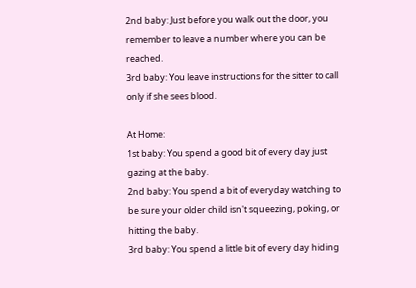2nd baby: Just before you walk out the door, you remember to leave a number where you can be reached.
3rd baby: You leave instructions for the sitter to call only if she sees blood.

At Home:
1st baby: You spend a good bit of every day just gazing at the baby.
2nd baby: You spend a bit of everyday watching to be sure your older child isn't squeezing, poking, or hitting the baby.
3rd baby: You spend a little bit of every day hiding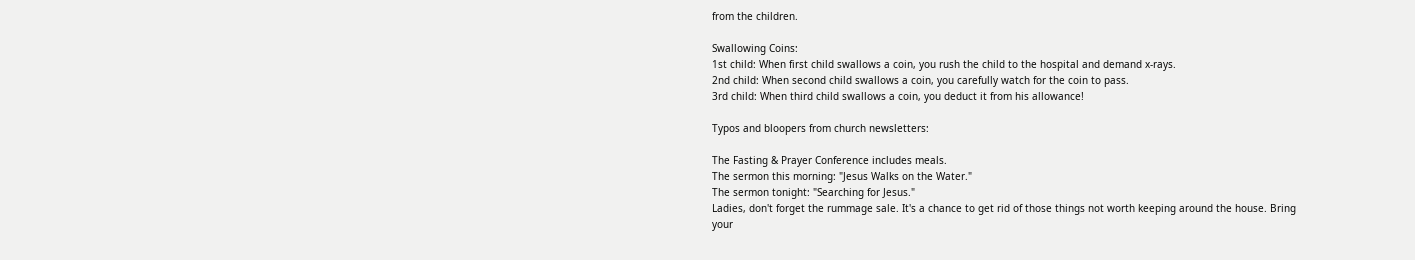from the children.

Swallowing Coins:
1st child: When first child swallows a coin, you rush the child to the hospital and demand x-rays.
2nd child: When second child swallows a coin, you carefully watch for the coin to pass.
3rd child: When third child swallows a coin, you deduct it from his allowance!

Typos and bloopers from church newsletters:

The Fasting & Prayer Conference includes meals.
The sermon this morning: "Jesus Walks on the Water."
The sermon tonight: "Searching for Jesus."
Ladies, don't forget the rummage sale. It's a chance to get rid of those things not worth keeping around the house. Bring your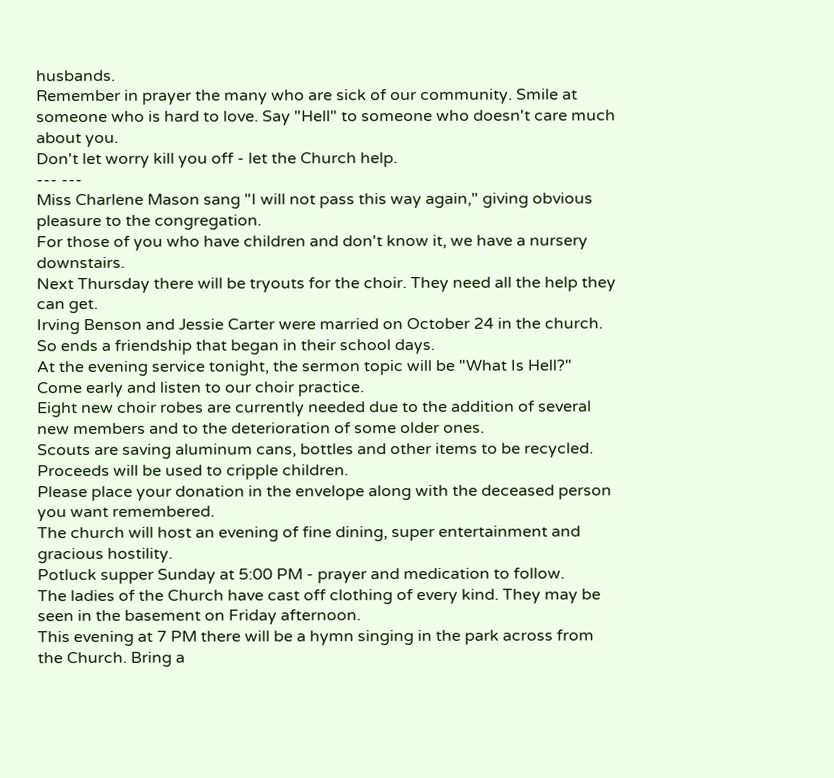husbands.
Remember in prayer the many who are sick of our community. Smile at someone who is hard to love. Say "Hell" to someone who doesn't care much about you.
Don't let worry kill you off - let the Church help.
--- ---
Miss Charlene Mason sang "I will not pass this way again," giving obvious pleasure to the congregation.
For those of you who have children and don't know it, we have a nursery downstairs.
Next Thursday there will be tryouts for the choir. They need all the help they can get.
Irving Benson and Jessie Carter were married on October 24 in the church. So ends a friendship that began in their school days.
At the evening service tonight, the sermon topic will be "What Is Hell?" Come early and listen to our choir practice.
Eight new choir robes are currently needed due to the addition of several new members and to the deterioration of some older ones.
Scouts are saving aluminum cans, bottles and other items to be recycled. Proceeds will be used to cripple children.
Please place your donation in the envelope along with the deceased person you want remembered.
The church will host an evening of fine dining, super entertainment and gracious hostility.
Potluck supper Sunday at 5:00 PM - prayer and medication to follow.
The ladies of the Church have cast off clothing of every kind. They may be seen in the basement on Friday afternoon.
This evening at 7 PM there will be a hymn singing in the park across from the Church. Bring a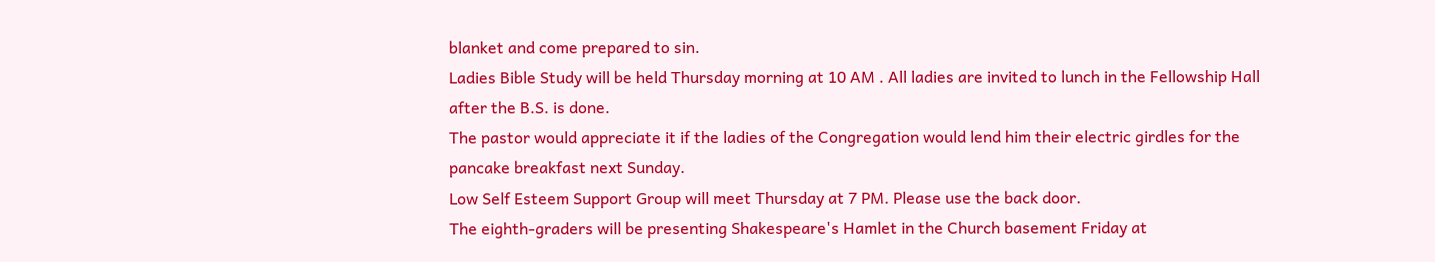blanket and come prepared to sin.
Ladies Bible Study will be held Thursday morning at 10 AM . All ladies are invited to lunch in the Fellowship Hall after the B.S. is done.
The pastor would appreciate it if the ladies of the Congregation would lend him their electric girdles for the pancake breakfast next Sunday.
Low Self Esteem Support Group will meet Thursday at 7 PM. Please use the back door.
The eighth-graders will be presenting Shakespeare's Hamlet in the Church basement Friday at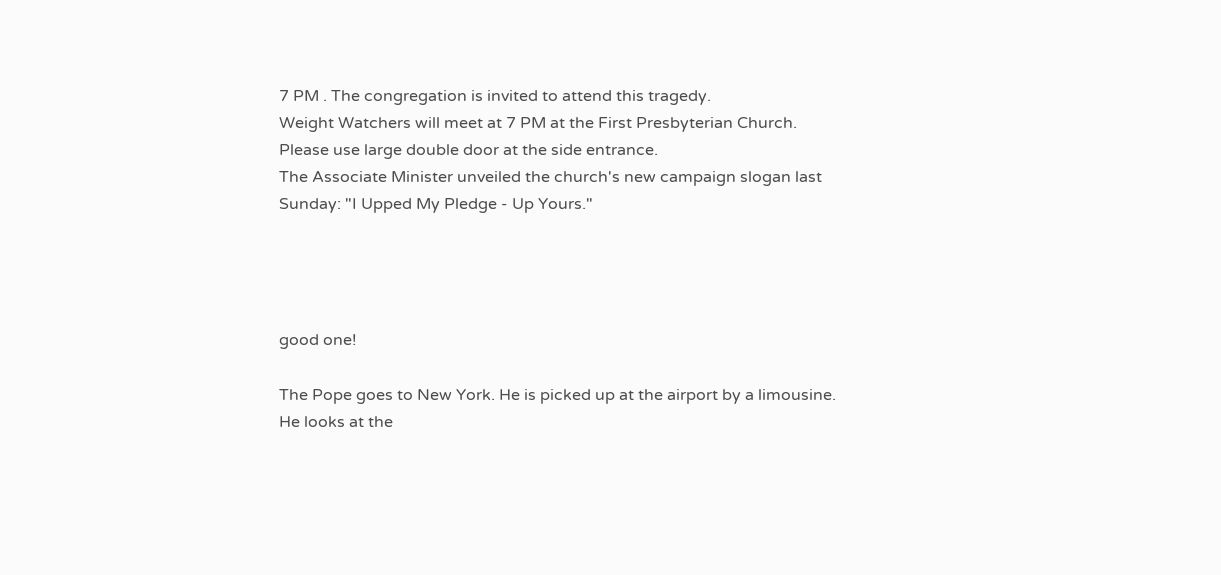7 PM . The congregation is invited to attend this tragedy.
Weight Watchers will meet at 7 PM at the First Presbyterian Church. Please use large double door at the side entrance.
The Associate Minister unveiled the church's new campaign slogan last Sunday: "I Upped My Pledge - Up Yours."




good one!

The Pope goes to New York. He is picked up at the airport by a limousine. He looks at the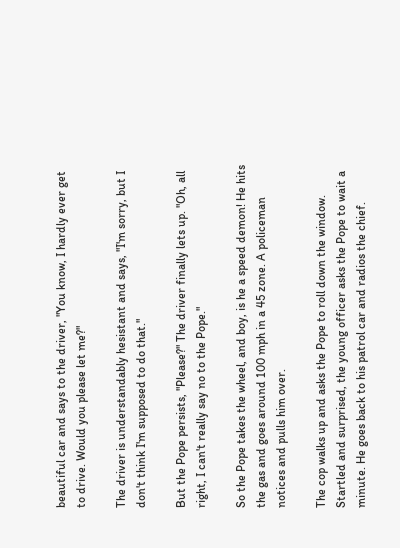beautiful car and says to the driver, "You know, I hardly ever get to drive. Would you please let me?"

The driver is understandably hesistant and says, "I'm sorry, but I don't think I'm supposed to do that."

But the Pope persists, "Please?" The driver finally lets up. "Oh, all right, I can't really say no to the Pope."

So the Pope takes the wheel, and boy, is he a speed demon! He hits the gas and goes around 100 mph in a 45 zone. A policeman notices and pulls him over.

The cop walks up and asks the Pope to roll down the window. Startled and surprised, the young officer asks the Pope to wait a minute. He goes back to his patrol car and radios the chief.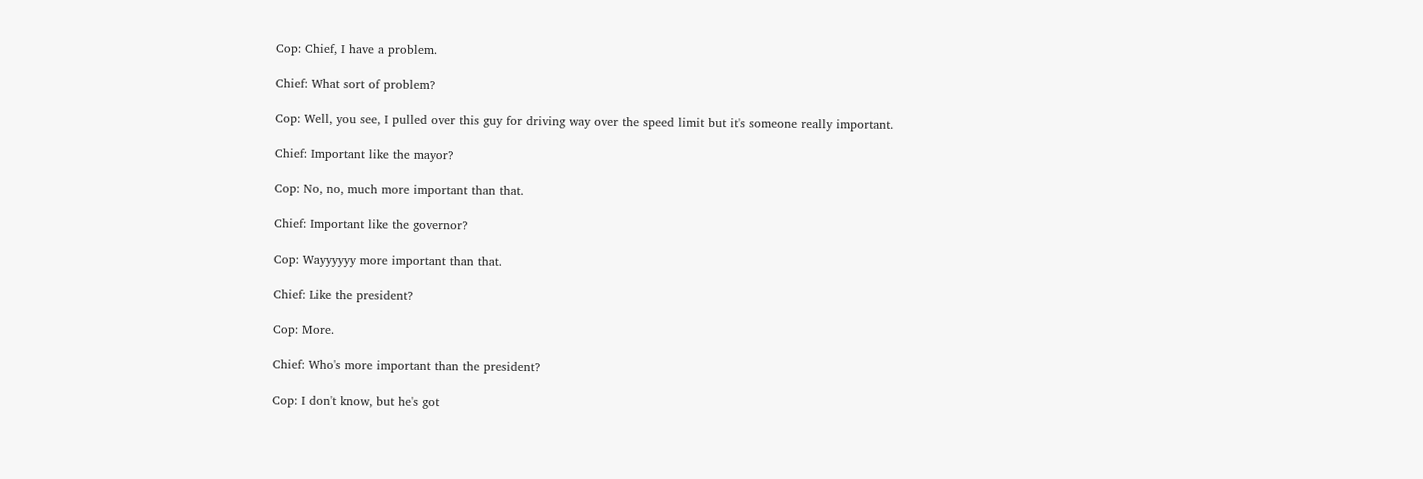Cop: Chief, I have a problem.

Chief: What sort of problem?

Cop: Well, you see, I pulled over this guy for driving way over the speed limit but it's someone really important.

Chief: Important like the mayor?

Cop: No, no, much more important than that.

Chief: Important like the governor?

Cop: Wayyyyyy more important than that.

Chief: Like the president?

Cop: More.

Chief: Who's more important than the president?

Cop: I don't know, but he's got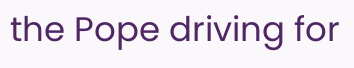the Pope driving for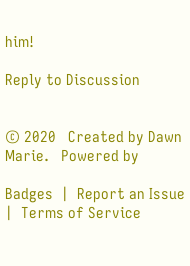him!

Reply to Discussion


© 2020   Created by Dawn Marie.   Powered by

Badges  |  Report an Issue  |  Terms of Service